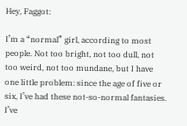Hey, Faggot:

I’m a “normal” girl, according to most people. Not too bright, not too dull, not too weird, not too mundane, but I have one little problem: since the age of five or six, I’ve had these not-so-normal fantasies. I’ve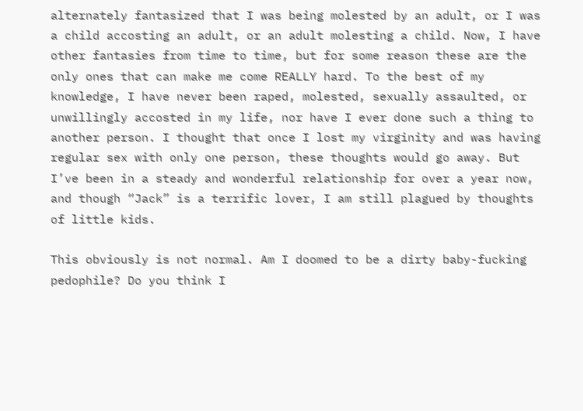alternately fantasized that I was being molested by an adult, or I was a child accosting an adult, or an adult molesting a child. Now, I have other fantasies from time to time, but for some reason these are the only ones that can make me come REALLY hard. To the best of my knowledge, I have never been raped, molested, sexually assaulted, or unwillingly accosted in my life, nor have I ever done such a thing to another person. I thought that once I lost my virginity and was having regular sex with only one person, these thoughts would go away. But I’ve been in a steady and wonderful relationship for over a year now, and though “Jack” is a terrific lover, I am still plagued by thoughts of little kids.

This obviously is not normal. Am I doomed to be a dirty baby-fucking pedophile? Do you think I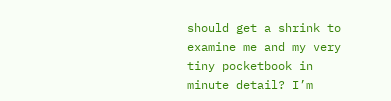should get a shrink to examine me and my very tiny pocketbook in minute detail? I’m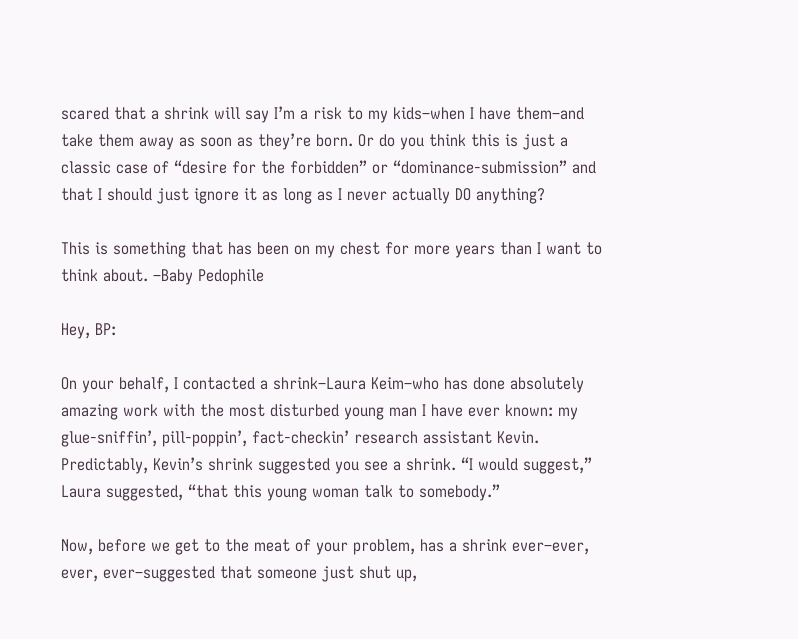scared that a shrink will say I’m a risk to my kids–when I have them–and take them away as soon as they’re born. Or do you think this is just a classic case of “desire for the forbidden” or “dominance-submission” and that I should just ignore it as long as I never actually DO anything?

This is something that has been on my chest for more years than I want to think about. –Baby Pedophile

Hey, BP:

On your behalf, I contacted a shrink–Laura Keim–who has done absolutely amazing work with the most disturbed young man I have ever known: my glue-sniffin’, pill-poppin’, fact-checkin’ research assistant Kevin. Predictably, Kevin’s shrink suggested you see a shrink. “I would suggest,” Laura suggested, “that this young woman talk to somebody.”

Now, before we get to the meat of your problem, has a shrink ever–ever, ever, ever–suggested that someone just shut up,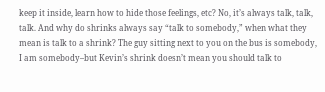keep it inside, learn how to hide those feelings, etc? No, it’s always talk, talk, talk. And why do shrinks always say “talk to somebody,” when what they mean is talk to a shrink? The guy sitting next to you on the bus is somebody, I am somebody–but Kevin’s shrink doesn’t mean you should talk to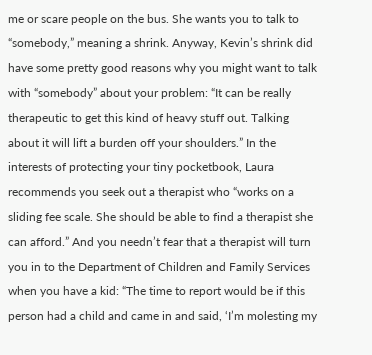me or scare people on the bus. She wants you to talk to “somebody,” meaning a shrink. Anyway, Kevin’s shrink did have some pretty good reasons why you might want to talk with “somebody” about your problem: “It can be really therapeutic to get this kind of heavy stuff out. Talking about it will lift a burden off your shoulders.” In the interests of protecting your tiny pocketbook, Laura recommends you seek out a therapist who “works on a sliding fee scale. She should be able to find a therapist she can afford.” And you needn’t fear that a therapist will turn you in to the Department of Children and Family Services when you have a kid: “The time to report would be if this person had a child and came in and said, ‘I’m molesting my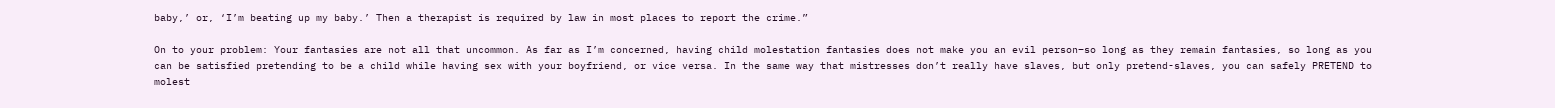baby,’ or, ‘I’m beating up my baby.’ Then a therapist is required by law in most places to report the crime.”

On to your problem: Your fantasies are not all that uncommon. As far as I’m concerned, having child molestation fantasies does not make you an evil person–so long as they remain fantasies, so long as you can be satisfied pretending to be a child while having sex with your boyfriend, or vice versa. In the same way that mistresses don’t really have slaves, but only pretend-slaves, you can safely PRETEND to molest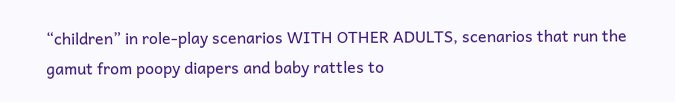“children” in role-play scenarios WITH OTHER ADULTS, scenarios that run the gamut from poopy diapers and baby rattles to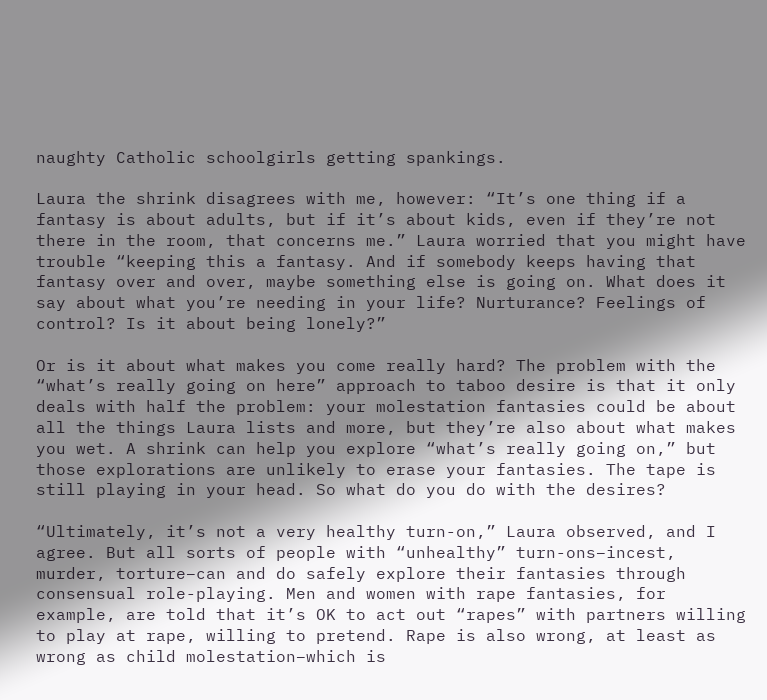naughty Catholic schoolgirls getting spankings.

Laura the shrink disagrees with me, however: “It’s one thing if a fantasy is about adults, but if it’s about kids, even if they’re not there in the room, that concerns me.” Laura worried that you might have trouble “keeping this a fantasy. And if somebody keeps having that fantasy over and over, maybe something else is going on. What does it say about what you’re needing in your life? Nurturance? Feelings of control? Is it about being lonely?”

Or is it about what makes you come really hard? The problem with the “what’s really going on here” approach to taboo desire is that it only deals with half the problem: your molestation fantasies could be about all the things Laura lists and more, but they’re also about what makes you wet. A shrink can help you explore “what’s really going on,” but those explorations are unlikely to erase your fantasies. The tape is still playing in your head. So what do you do with the desires?

“Ultimately, it’s not a very healthy turn-on,” Laura observed, and I agree. But all sorts of people with “unhealthy” turn-ons–incest, murder, torture–can and do safely explore their fantasies through consensual role-playing. Men and women with rape fantasies, for example, are told that it’s OK to act out “rapes” with partners willing to play at rape, willing to pretend. Rape is also wrong, at least as wrong as child molestation–which is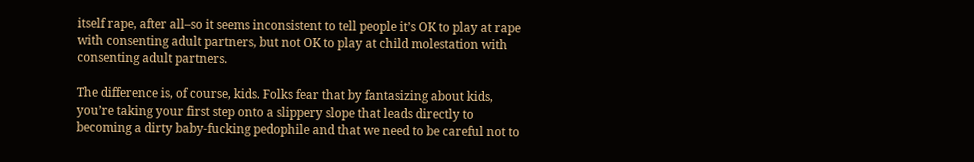itself rape, after all–so it seems inconsistent to tell people it’s OK to play at rape with consenting adult partners, but not OK to play at child molestation with consenting adult partners.

The difference is, of course, kids. Folks fear that by fantasizing about kids, you’re taking your first step onto a slippery slope that leads directly to becoming a dirty baby-fucking pedophile and that we need to be careful not to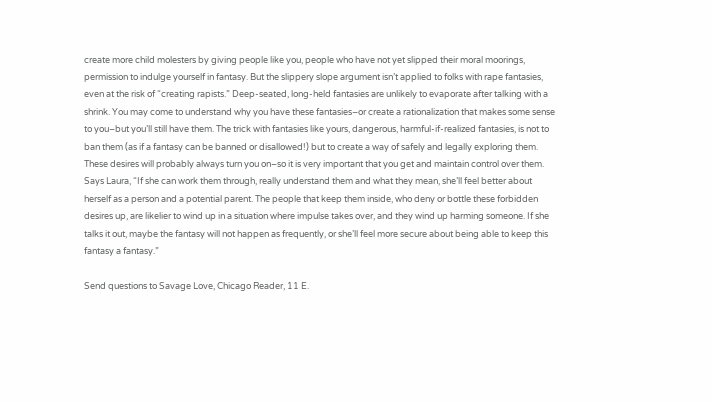create more child molesters by giving people like you, people who have not yet slipped their moral moorings, permission to indulge yourself in fantasy. But the slippery slope argument isn’t applied to folks with rape fantasies, even at the risk of “creating rapists.” Deep-seated, long-held fantasies are unlikely to evaporate after talking with a shrink. You may come to understand why you have these fantasies–or create a rationalization that makes some sense to you–but you’ll still have them. The trick with fantasies like yours, dangerous, harmful-if-realized fantasies, is not to ban them (as if a fantasy can be banned or disallowed!) but to create a way of safely and legally exploring them. These desires will probably always turn you on–so it is very important that you get and maintain control over them. Says Laura, “If she can work them through, really understand them and what they mean, she’ll feel better about herself as a person and a potential parent. The people that keep them inside, who deny or bottle these forbidden desires up, are likelier to wind up in a situation where impulse takes over, and they wind up harming someone. If she talks it out, maybe the fantasy will not happen as frequently, or she’ll feel more secure about being able to keep this fantasy a fantasy.”

Send questions to Savage Love, Chicago Reader, 11 E.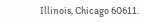Illinois, Chicago 60611.